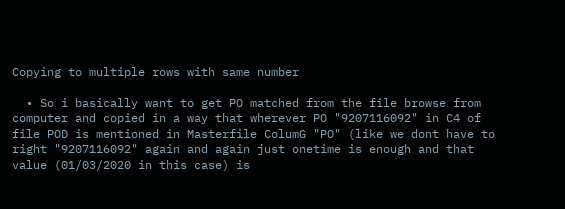Copying to multiple rows with same number

  • So i basically want to get PO matched from the file browse from computer and copied in a way that wherever PO "9207116092" in C4 of file POD is mentioned in Masterfile ColumG "PO" (like we dont have to right "9207116092" again and again just onetime is enough and that value (01/03/2020 in this case) is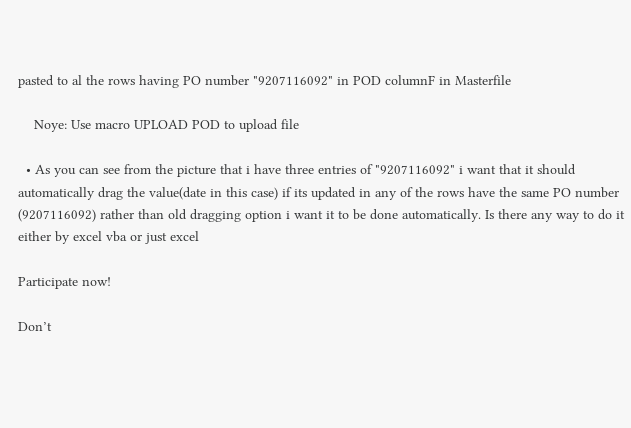pasted to al the rows having PO number "9207116092" in POD columnF in Masterfile

    Noye: Use macro UPLOAD POD to upload file

  • As you can see from the picture that i have three entries of "9207116092" i want that it should automatically drag the value(date in this case) if its updated in any of the rows have the same PO number (9207116092) rather than old dragging option i want it to be done automatically. Is there any way to do it either by excel vba or just excel

Participate now!

Don’t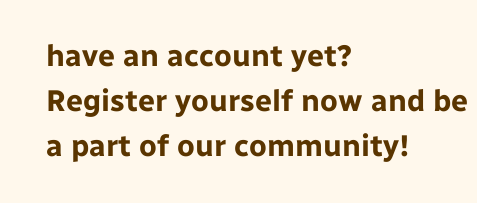have an account yet? Register yourself now and be a part of our community!